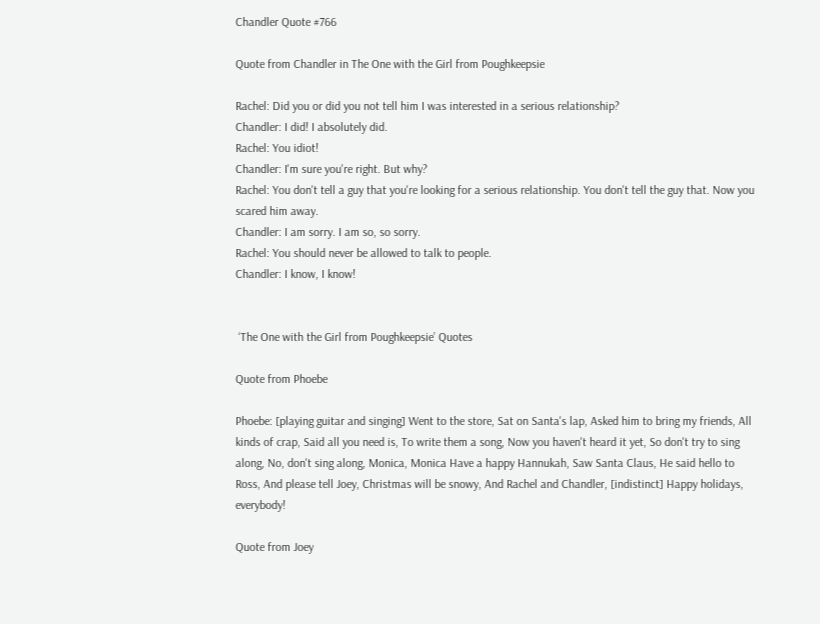Chandler Quote #766

Quote from Chandler in The One with the Girl from Poughkeepsie

Rachel: Did you or did you not tell him I was interested in a serious relationship?
Chandler: I did! I absolutely did.
Rachel: You idiot!
Chandler: I'm sure you're right. But why?
Rachel: You don't tell a guy that you're looking for a serious relationship. You don't tell the guy that. Now you scared him away.
Chandler: I am sorry. I am so, so sorry.
Rachel: You should never be allowed to talk to people.
Chandler: I know, I know!


 ‘The One with the Girl from Poughkeepsie’ Quotes

Quote from Phoebe

Phoebe: [playing guitar and singing] Went to the store, Sat on Santa's lap, Asked him to bring my friends, All kinds of crap, Said all you need is, To write them a song, Now you haven't heard it yet, So don't try to sing along, No, don't sing along, Monica, Monica Have a happy Hannukah, Saw Santa Claus, He said hello to Ross, And please tell Joey, Christmas will be snowy, And Rachel and Chandler, [indistinct] Happy holidays, everybody!

Quote from Joey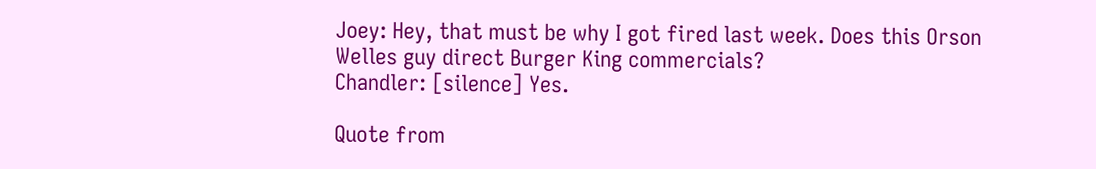Joey: Hey, that must be why I got fired last week. Does this Orson Welles guy direct Burger King commercials?
Chandler: [silence] Yes.

Quote from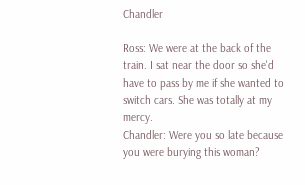Chandler

Ross: We were at the back of the train. I sat near the door so she'd have to pass by me if she wanted to switch cars. She was totally at my mercy.
Chandler: Were you so late because you were burying this woman?